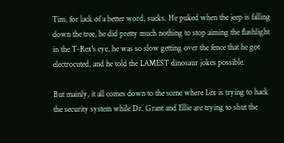Tim, for lack of a better word, sucks. He puked when the jeep is falling down the tree, he did pretty much nothing to stop aiming the flashlight in the T-Rex's eye, he was so slow getting over the fence that he got electrocuted, and he told the LAMEST dinosaur jokes possible.

But mainly, it all comes down to the scene where Lex is trying to hack the security system while Dr. Grant and Ellie are trying to shut the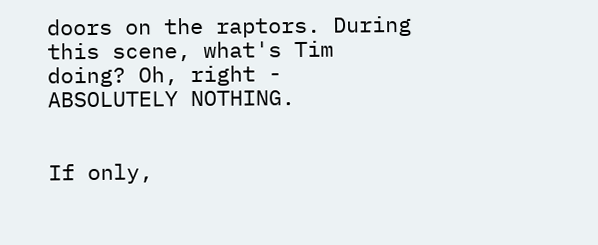doors on the raptors. During this scene, what's Tim doing? Oh, right - ABSOLUTELY NOTHING.


If only,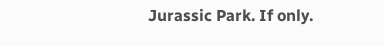Jurassic Park. If only.